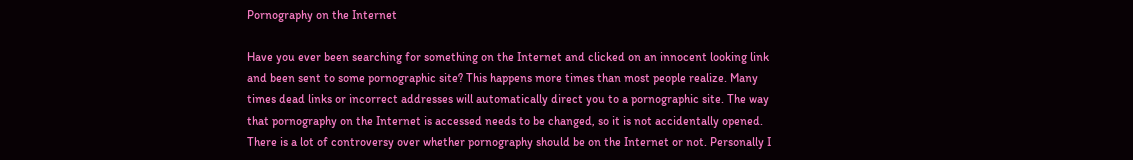Pornography on the Internet

Have you ever been searching for something on the Internet and clicked on an innocent looking link and been sent to some pornographic site? This happens more times than most people realize. Many times dead links or incorrect addresses will automatically direct you to a pornographic site. The way that pornography on the Internet is accessed needs to be changed, so it is not accidentally opened. There is a lot of controversy over whether pornography should be on the Internet or not. Personally I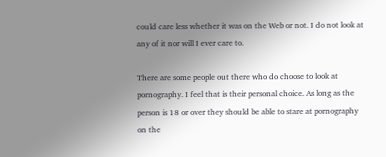could care less whether it was on the Web or not. I do not look at any of it nor will I ever care to.

There are some people out there who do choose to look at pornography. I feel that is their personal choice. As long as the person is 18 or over they should be able to stare at pornography on the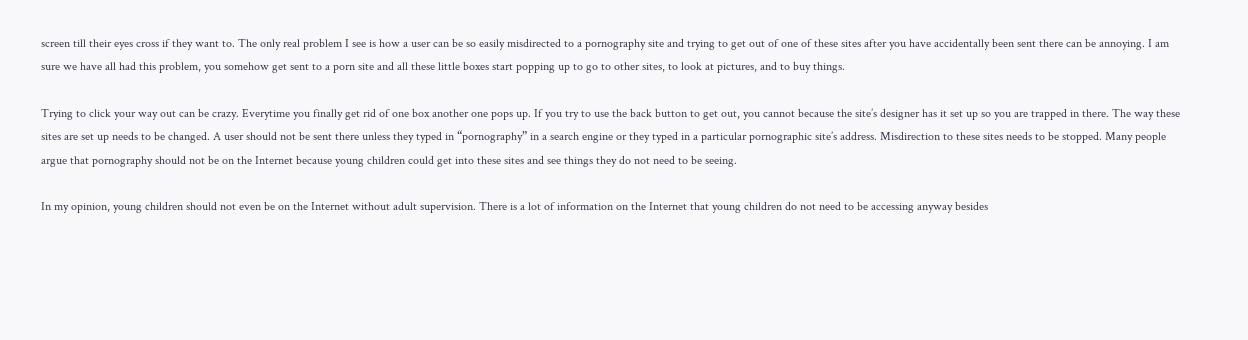screen till their eyes cross if they want to. The only real problem I see is how a user can be so easily misdirected to a pornography site and trying to get out of one of these sites after you have accidentally been sent there can be annoying. I am sure we have all had this problem, you somehow get sent to a porn site and all these little boxes start popping up to go to other sites, to look at pictures, and to buy things.

Trying to click your way out can be crazy. Everytime you finally get rid of one box another one pops up. If you try to use the back button to get out, you cannot because the site’s designer has it set up so you are trapped in there. The way these sites are set up needs to be changed. A user should not be sent there unless they typed in “pornography” in a search engine or they typed in a particular pornographic site’s address. Misdirection to these sites needs to be stopped. Many people argue that pornography should not be on the Internet because young children could get into these sites and see things they do not need to be seeing.

In my opinion, young children should not even be on the Internet without adult supervision. There is a lot of information on the Internet that young children do not need to be accessing anyway besides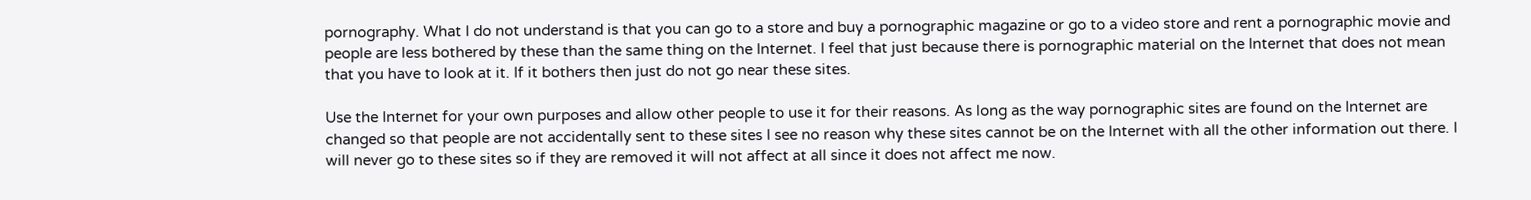pornography. What I do not understand is that you can go to a store and buy a pornographic magazine or go to a video store and rent a pornographic movie and people are less bothered by these than the same thing on the Internet. I feel that just because there is pornographic material on the Internet that does not mean that you have to look at it. If it bothers then just do not go near these sites.

Use the Internet for your own purposes and allow other people to use it for their reasons. As long as the way pornographic sites are found on the Internet are changed so that people are not accidentally sent to these sites I see no reason why these sites cannot be on the Internet with all the other information out there. I will never go to these sites so if they are removed it will not affect at all since it does not affect me now.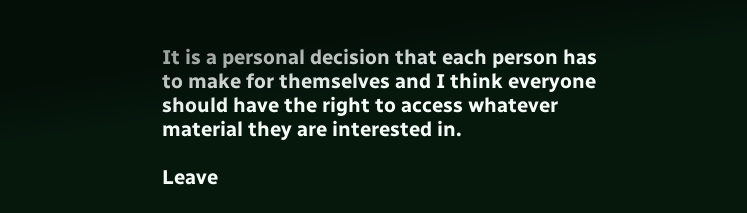It is a personal decision that each person has to make for themselves and I think everyone should have the right to access whatever material they are interested in.

Leave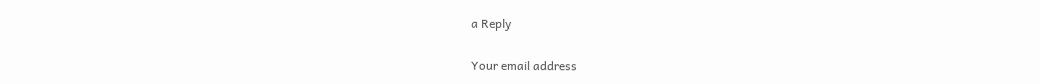a Reply

Your email address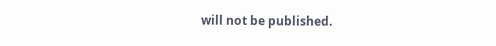will not be published.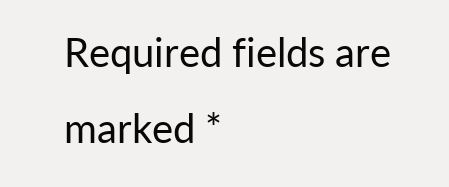Required fields are marked *